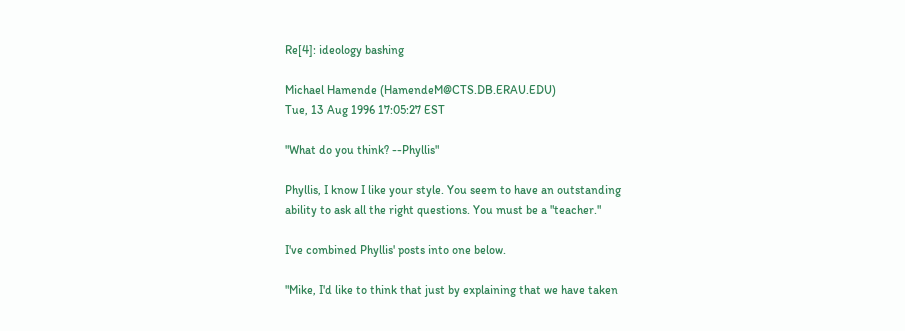Re[4]: ideology bashing

Michael Hamende (HamendeM@CTS.DB.ERAU.EDU)
Tue, 13 Aug 1996 17:05:27 EST

"What do you think? --Phyllis"

Phyllis, I know I like your style. You seem to have an outstanding
ability to ask all the right questions. You must be a "teacher."

I've combined Phyllis' posts into one below.

"Mike, I'd like to think that just by explaining that we have taken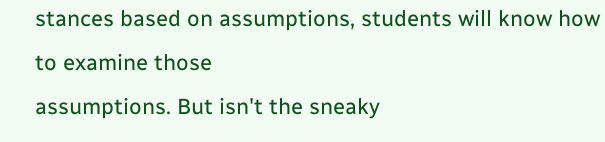stances based on assumptions, students will know how to examine those
assumptions. But isn't the sneaky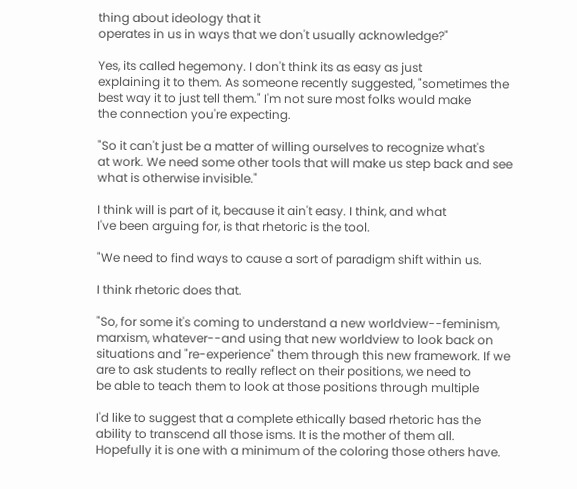thing about ideology that it
operates in us in ways that we don't usually acknowledge?"

Yes, its called hegemony. I don't think its as easy as just
explaining it to them. As someone recently suggested, "sometimes the
best way it to just tell them." I'm not sure most folks would make
the connection you're expecting.

"So it can't just be a matter of willing ourselves to recognize what's
at work. We need some other tools that will make us step back and see
what is otherwise invisible."

I think will is part of it, because it ain't easy. I think, and what
I've been arguing for, is that rhetoric is the tool.

"We need to find ways to cause a sort of paradigm shift within us.

I think rhetoric does that.

"So, for some it's coming to understand a new worldview--feminism,
marxism, whatever--and using that new worldview to look back on
situations and "re-experience" them through this new framework. If we
are to ask students to really reflect on their positions, we need to
be able to teach them to look at those positions through multiple

I'd like to suggest that a complete ethically based rhetoric has the
ability to transcend all those isms. It is the mother of them all.
Hopefully it is one with a minimum of the coloring those others have.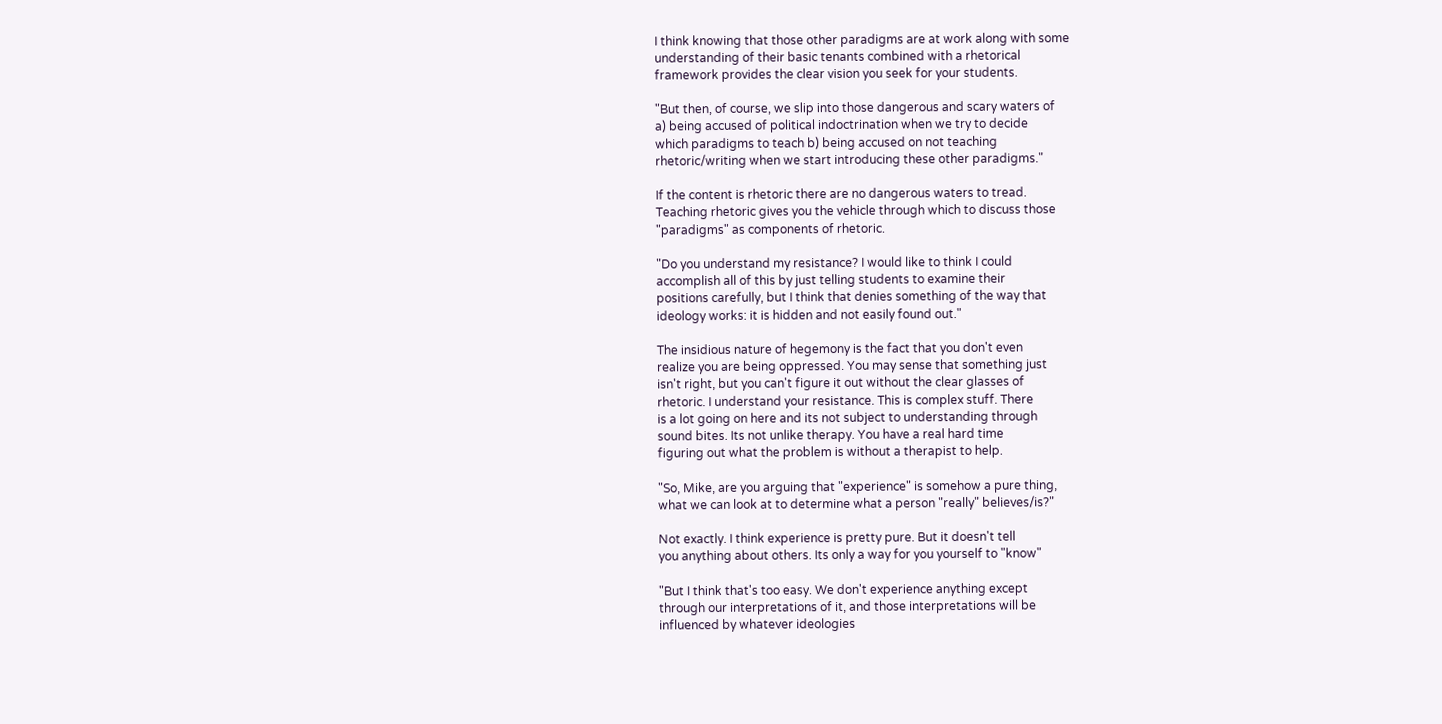I think knowing that those other paradigms are at work along with some
understanding of their basic tenants combined with a rhetorical
framework provides the clear vision you seek for your students.

"But then, of course, we slip into those dangerous and scary waters of
a) being accused of political indoctrination when we try to decide
which paradigms to teach b) being accused on not teaching
rhetoric/writing when we start introducing these other paradigms."

If the content is rhetoric there are no dangerous waters to tread.
Teaching rhetoric gives you the vehicle through which to discuss those
"paradigms" as components of rhetoric.

"Do you understand my resistance? I would like to think I could
accomplish all of this by just telling students to examine their
positions carefully, but I think that denies something of the way that
ideology works: it is hidden and not easily found out."

The insidious nature of hegemony is the fact that you don't even
realize you are being oppressed. You may sense that something just
isn't right, but you can't figure it out without the clear glasses of
rhetoric. I understand your resistance. This is complex stuff. There
is a lot going on here and its not subject to understanding through
sound bites. Its not unlike therapy. You have a real hard time
figuring out what the problem is without a therapist to help.

"So, Mike, are you arguing that "experience" is somehow a pure thing,
what we can look at to determine what a person "really" believes/is?"

Not exactly. I think experience is pretty pure. But it doesn't tell
you anything about others. Its only a way for you yourself to "know"

"But I think that's too easy. We don't experience anything except
through our interpretations of it, and those interpretations will be
influenced by whatever ideologies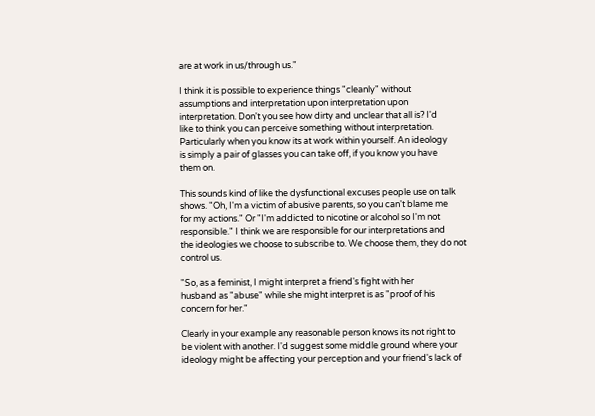are at work in us/through us."

I think it is possible to experience things "cleanly" without
assumptions and interpretation upon interpretation upon
interpretation. Don't you see how dirty and unclear that all is? I'd
like to think you can perceive something without interpretation.
Particularly when you know its at work within yourself. An ideology
is simply a pair of glasses you can take off, if you know you have
them on.

This sounds kind of like the dysfunctional excuses people use on talk
shows. "Oh, I'm a victim of abusive parents, so you can't blame me
for my actions." Or "I'm addicted to nicotine or alcohol so I'm not
responsible." I think we are responsible for our interpretations and
the ideologies we choose to subscribe to. We choose them, they do not
control us.

"So, as a feminist, I might interpret a friend's fight with her
husband as "abuse" while she might interpret is as "proof of his
concern for her."

Clearly in your example any reasonable person knows its not right to
be violent with another. I'd suggest some middle ground where your
ideology might be affecting your perception and your friend's lack of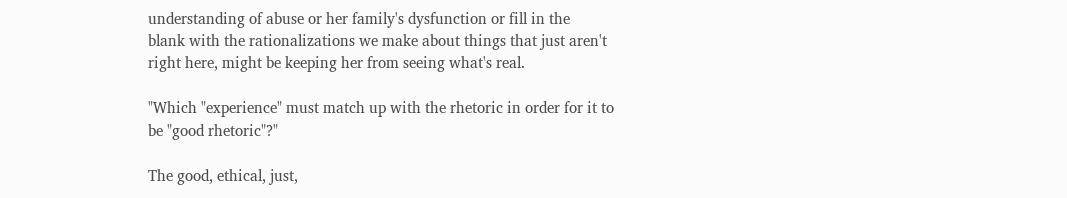understanding of abuse or her family's dysfunction or fill in the
blank with the rationalizations we make about things that just aren't
right here, might be keeping her from seeing what's real.

"Which "experience" must match up with the rhetoric in order for it to
be "good rhetoric"?"

The good, ethical, just,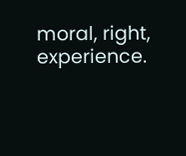moral, right, experience.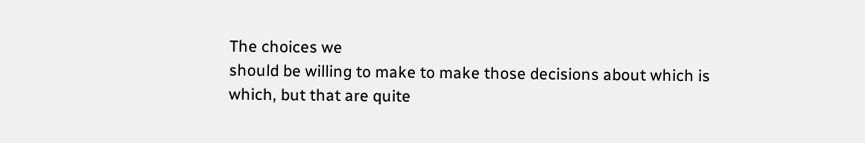The choices we
should be willing to make to make those decisions about which is
which, but that are quite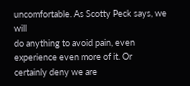uncomfortable. As Scotty Peck says, we will
do anything to avoid pain, even experience even more of it. Or
certainly deny we are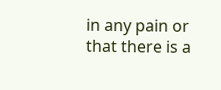in any pain or that there is a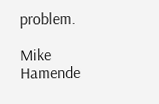problem.

Mike Hamende